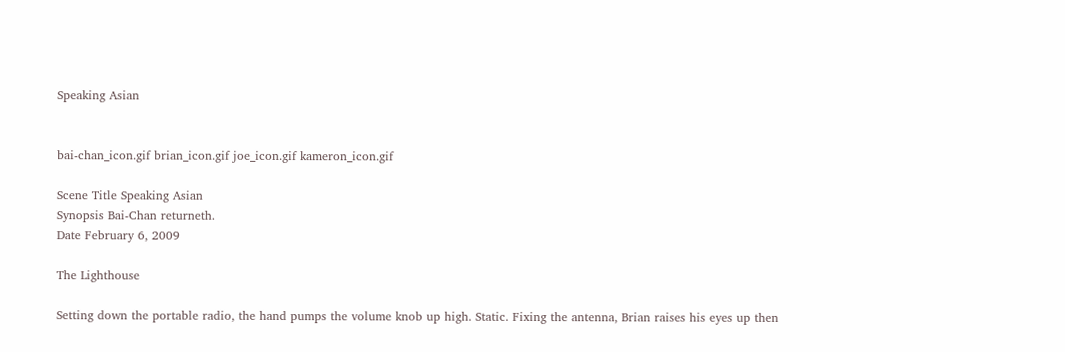Speaking Asian


bai-chan_icon.gif brian_icon.gif joe_icon.gif kameron_icon.gif

Scene Title Speaking Asian
Synopsis Bai-Chan returneth.
Date February 6, 2009

The Lighthouse

Setting down the portable radio, the hand pumps the volume knob up high. Static. Fixing the antenna, Brian raises his eyes up then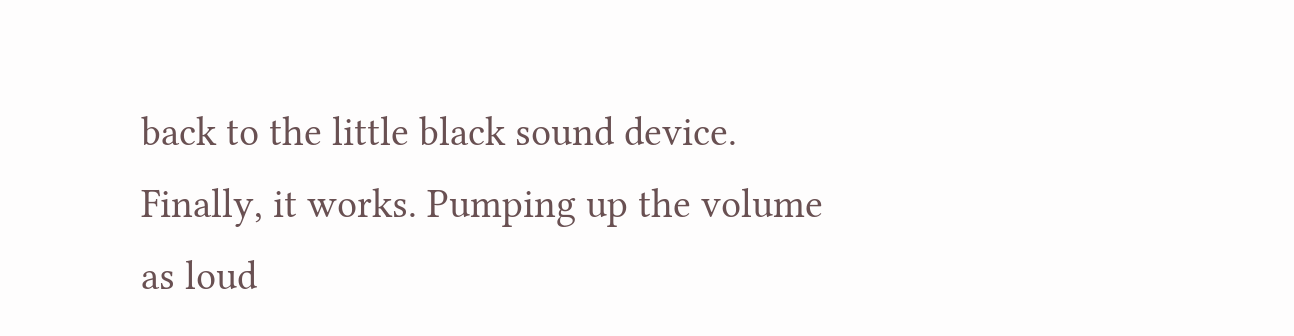back to the little black sound device. Finally, it works. Pumping up the volume as loud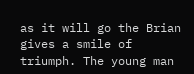as it will go the Brian gives a smile of triumph. The young man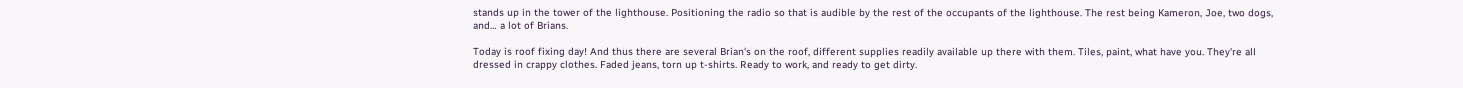stands up in the tower of the lighthouse. Positioning the radio so that is audible by the rest of the occupants of the lighthouse. The rest being Kameron, Joe, two dogs, and… a lot of Brians.

Today is roof fixing day! And thus there are several Brian's on the roof, different supplies readily available up there with them. Tiles, paint, what have you. They're all dressed in crappy clothes. Faded jeans, torn up t-shirts. Ready to work, and ready to get dirty.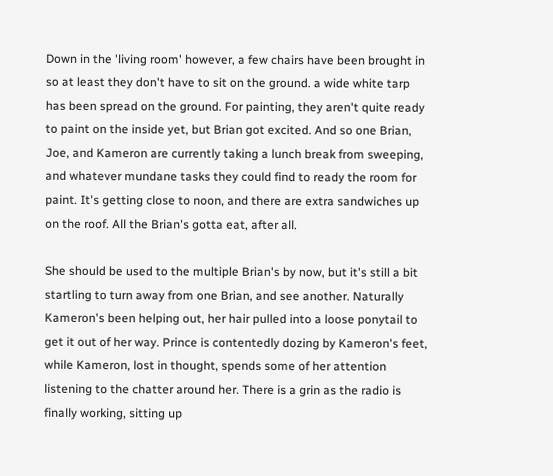Down in the 'living room' however, a few chairs have been brought in so at least they don't have to sit on the ground. a wide white tarp has been spread on the ground. For painting, they aren't quite ready to paint on the inside yet, but Brian got excited. And so one Brian, Joe, and Kameron are currently taking a lunch break from sweeping, and whatever mundane tasks they could find to ready the room for paint. It's getting close to noon, and there are extra sandwiches up on the roof. All the Brian's gotta eat, after all.

She should be used to the multiple Brian's by now, but it's still a bit startling to turn away from one Brian, and see another. Naturally Kameron's been helping out, her hair pulled into a loose ponytail to get it out of her way. Prince is contentedly dozing by Kameron's feet, while Kameron, lost in thought, spends some of her attention listening to the chatter around her. There is a grin as the radio is finally working, sitting up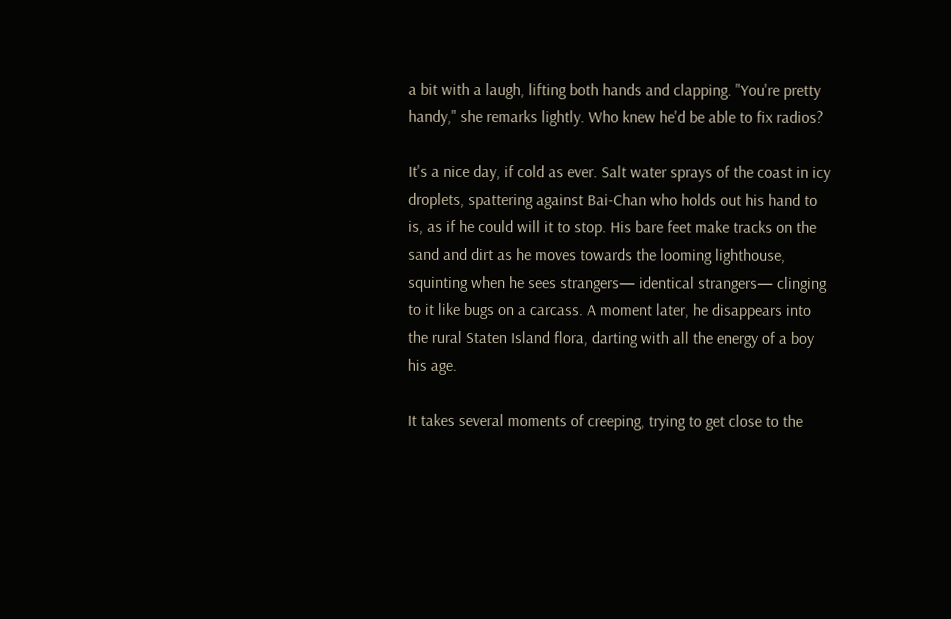a bit with a laugh, lifting both hands and clapping. "You're pretty handy," she remarks lightly. Who knew he'd be able to fix radios?

It's a nice day, if cold as ever. Salt water sprays of the coast in icy droplets, spattering against Bai-Chan who holds out his hand to is, as if he could will it to stop. His bare feet make tracks on the sand and dirt as he moves towards the looming lighthouse, squinting when he sees strangers— identical strangers— clinging to it like bugs on a carcass. A moment later, he disappears into the rural Staten Island flora, darting with all the energy of a boy his age.

It takes several moments of creeping, trying to get close to the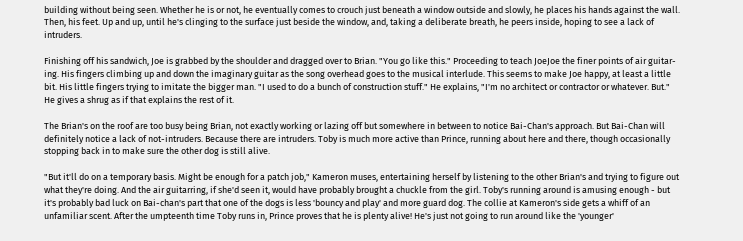building without being seen. Whether he is or not, he eventually comes to crouch just beneath a window outside and slowly, he places his hands against the wall. Then, his feet. Up and up, until he's clinging to the surface just beside the window, and, taking a deliberate breath, he peers inside, hoping to see a lack of intruders.

Finishing off his sandwich, Joe is grabbed by the shoulder and dragged over to Brian. "You go like this." Proceeding to teach JoeJoe the finer points of air guitar-ing. His fingers climbing up and down the imaginary guitar as the song overhead goes to the musical interlude. This seems to make Joe happy, at least a little bit. His little fingers trying to imitate the bigger man. "I used to do a bunch of construction stuff." He explains, "I'm no architect or contractor or whatever. But." He gives a shrug as if that explains the rest of it.

The Brian's on the roof are too busy being Brian, not exactly working or lazing off but somewhere in between to notice Bai-Chan's approach. But Bai-Chan will definitely notice a lack of not-intruders. Because there are intruders. Toby is much more active than Prince, running about here and there, though occasionally stopping back in to make sure the other dog is still alive.

"But it'll do on a temporary basis. Might be enough for a patch job," Kameron muses, entertaining herself by listening to the other Brian's and trying to figure out what they're doing. And the air guitarring, if she'd seen it, would have probably brought a chuckle from the girl. Toby's running around is amusing enough - but it's probably bad luck on Bai-chan's part that one of the dogs is less 'bouncy and play' and more guard dog. The collie at Kameron's side gets a whiff of an unfamiliar scent. After the umpteenth time Toby runs in, Prince proves that he is plenty alive! He's just not going to run around like the 'younger'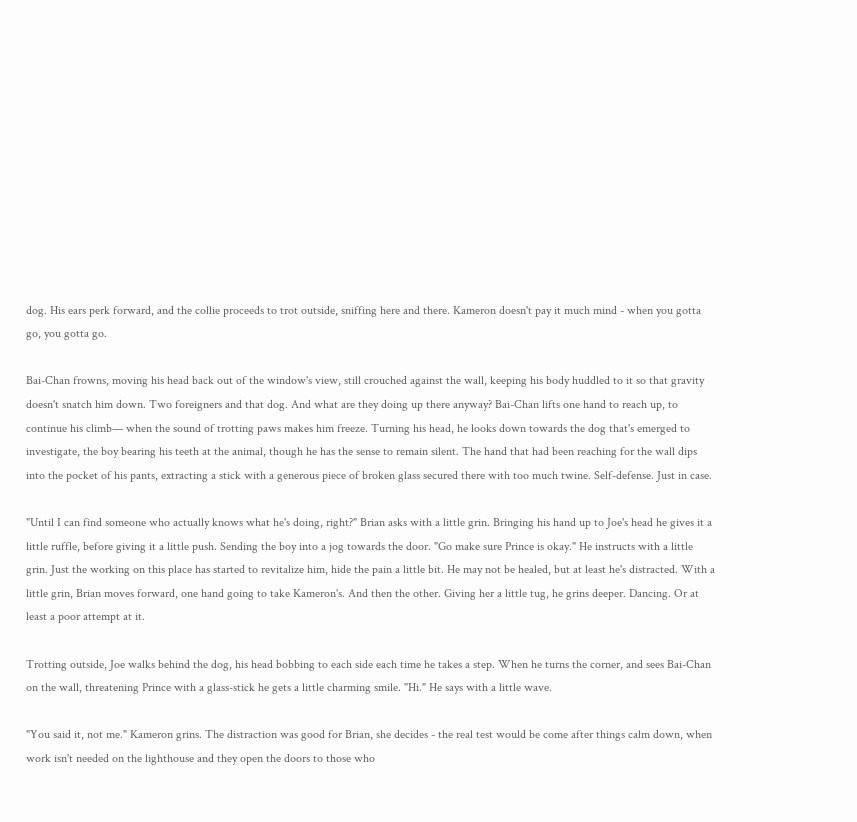dog. His ears perk forward, and the collie proceeds to trot outside, sniffing here and there. Kameron doesn't pay it much mind - when you gotta go, you gotta go.

Bai-Chan frowns, moving his head back out of the window's view, still crouched against the wall, keeping his body huddled to it so that gravity doesn't snatch him down. Two foreigners and that dog. And what are they doing up there anyway? Bai-Chan lifts one hand to reach up, to continue his climb— when the sound of trotting paws makes him freeze. Turning his head, he looks down towards the dog that's emerged to investigate, the boy bearing his teeth at the animal, though he has the sense to remain silent. The hand that had been reaching for the wall dips into the pocket of his pants, extracting a stick with a generous piece of broken glass secured there with too much twine. Self-defense. Just in case.

"Until I can find someone who actually knows what he's doing, right?" Brian asks with a little grin. Bringing his hand up to Joe's head he gives it a little ruffle, before giving it a little push. Sending the boy into a jog towards the door. "Go make sure Prince is okay." He instructs with a little grin. Just the working on this place has started to revitalize him, hide the pain a little bit. He may not be healed, but at least he's distracted. With a little grin, Brian moves forward, one hand going to take Kameron's. And then the other. Giving her a little tug, he grins deeper. Dancing. Or at least a poor attempt at it.

Trotting outside, Joe walks behind the dog, his head bobbing to each side each time he takes a step. When he turns the corner, and sees Bai-Chan on the wall, threatening Prince with a glass-stick he gets a little charming smile. "Hi." He says with a little wave.

"You said it, not me." Kameron grins. The distraction was good for Brian, she decides - the real test would be come after things calm down, when work isn't needed on the lighthouse and they open the doors to those who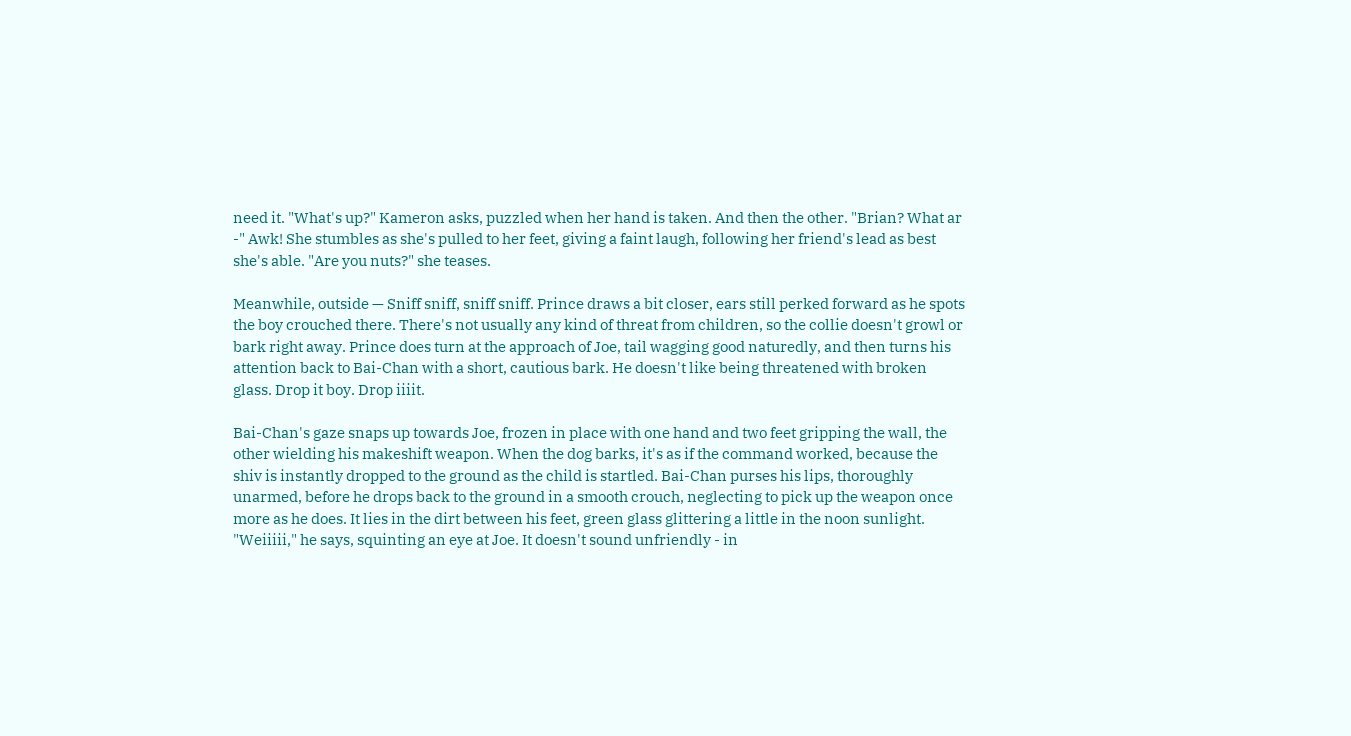need it. "What's up?" Kameron asks, puzzled when her hand is taken. And then the other. "Brian? What ar -" Awk! She stumbles as she's pulled to her feet, giving a faint laugh, following her friend's lead as best she's able. "Are you nuts?" she teases.

Meanwhile, outside — Sniff sniff, sniff sniff. Prince draws a bit closer, ears still perked forward as he spots the boy crouched there. There's not usually any kind of threat from children, so the collie doesn't growl or bark right away. Prince does turn at the approach of Joe, tail wagging good naturedly, and then turns his attention back to Bai-Chan with a short, cautious bark. He doesn't like being threatened with broken glass. Drop it boy. Drop iiiit.

Bai-Chan's gaze snaps up towards Joe, frozen in place with one hand and two feet gripping the wall, the other wielding his makeshift weapon. When the dog barks, it's as if the command worked, because the shiv is instantly dropped to the ground as the child is startled. Bai-Chan purses his lips, thoroughly unarmed, before he drops back to the ground in a smooth crouch, neglecting to pick up the weapon once more as he does. It lies in the dirt between his feet, green glass glittering a little in the noon sunlight. "Weiiiii," he says, squinting an eye at Joe. It doesn't sound unfriendly - in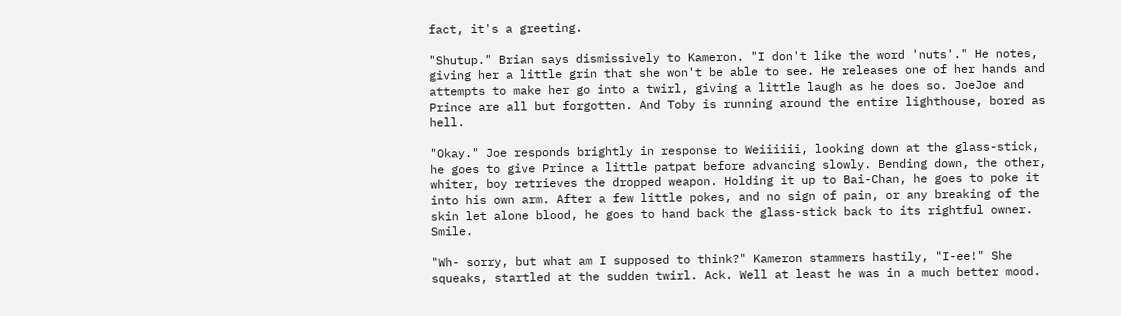fact, it's a greeting.

"Shutup." Brian says dismissively to Kameron. "I don't like the word 'nuts'." He notes, giving her a little grin that she won't be able to see. He releases one of her hands and attempts to make her go into a twirl, giving a little laugh as he does so. JoeJoe and Prince are all but forgotten. And Toby is running around the entire lighthouse, bored as hell.

"Okay." Joe responds brightly in response to Weiiiiii, looking down at the glass-stick, he goes to give Prince a little patpat before advancing slowly. Bending down, the other, whiter, boy retrieves the dropped weapon. Holding it up to Bai-Chan, he goes to poke it into his own arm. After a few little pokes, and no sign of pain, or any breaking of the skin let alone blood, he goes to hand back the glass-stick back to its rightful owner. Smile.

"Wh- sorry, but what am I supposed to think?" Kameron stammers hastily, "I-ee!" She squeaks, startled at the sudden twirl. Ack. Well at least he was in a much better mood.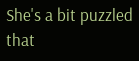She's a bit puzzled that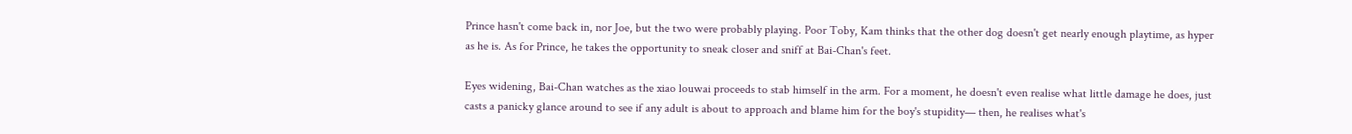Prince hasn't come back in, nor Joe, but the two were probably playing. Poor Toby, Kam thinks that the other dog doesn't get nearly enough playtime, as hyper as he is. As for Prince, he takes the opportunity to sneak closer and sniff at Bai-Chan's feet.

Eyes widening, Bai-Chan watches as the xiao louwai proceeds to stab himself in the arm. For a moment, he doesn't even realise what little damage he does, just casts a panicky glance around to see if any adult is about to approach and blame him for the boy's stupidity— then, he realises what's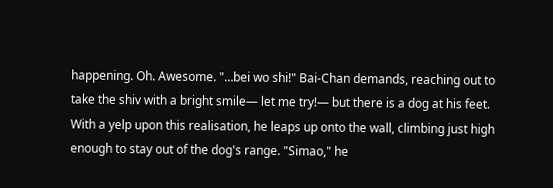happening. Oh. Awesome. "…bei wo shi!" Bai-Chan demands, reaching out to take the shiv with a bright smile— let me try!— but there is a dog at his feet. With a yelp upon this realisation, he leaps up onto the wall, climbing just high enough to stay out of the dog's range. "Simao," he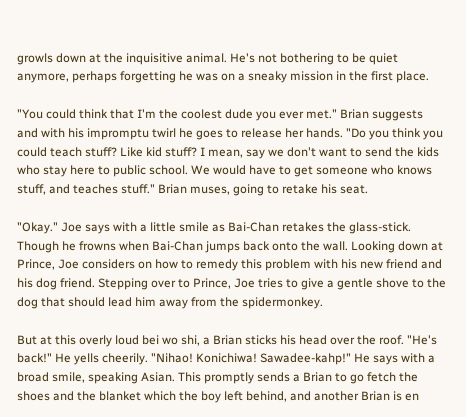growls down at the inquisitive animal. He's not bothering to be quiet anymore, perhaps forgetting he was on a sneaky mission in the first place.

"You could think that I'm the coolest dude you ever met." Brian suggests and with his impromptu twirl he goes to release her hands. "Do you think you could teach stuff? Like kid stuff? I mean, say we don't want to send the kids who stay here to public school. We would have to get someone who knows stuff, and teaches stuff." Brian muses, going to retake his seat.

"Okay." Joe says with a little smile as Bai-Chan retakes the glass-stick. Though he frowns when Bai-Chan jumps back onto the wall. Looking down at Prince, Joe considers on how to remedy this problem with his new friend and his dog friend. Stepping over to Prince, Joe tries to give a gentle shove to the dog that should lead him away from the spidermonkey.

But at this overly loud bei wo shi, a Brian sticks his head over the roof. "He's back!" He yells cheerily. "Nihao! Konichiwa! Sawadee-kahp!" He says with a broad smile, speaking Asian. This promptly sends a Brian to go fetch the shoes and the blanket which the boy left behind, and another Brian is en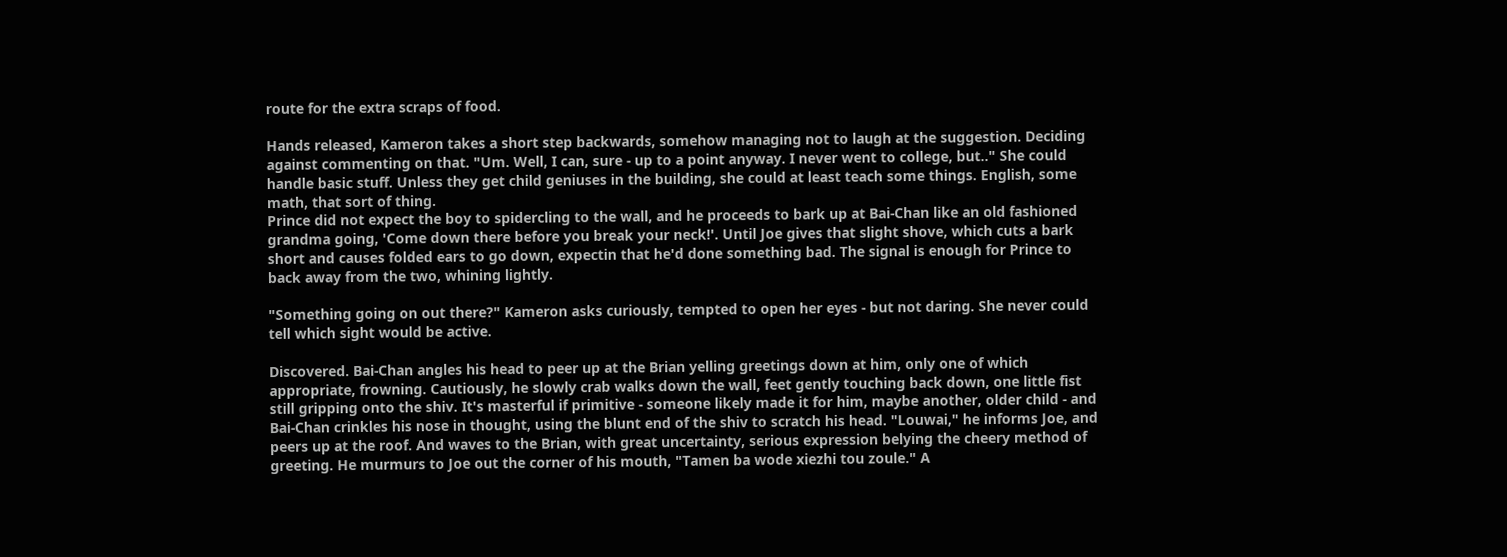route for the extra scraps of food.

Hands released, Kameron takes a short step backwards, somehow managing not to laugh at the suggestion. Deciding against commenting on that. "Um. Well, I can, sure - up to a point anyway. I never went to college, but.." She could handle basic stuff. Unless they get child geniuses in the building, she could at least teach some things. English, some math, that sort of thing.
Prince did not expect the boy to spidercling to the wall, and he proceeds to bark up at Bai-Chan like an old fashioned grandma going, 'Come down there before you break your neck!'. Until Joe gives that slight shove, which cuts a bark short and causes folded ears to go down, expectin that he'd done something bad. The signal is enough for Prince to back away from the two, whining lightly.

"Something going on out there?" Kameron asks curiously, tempted to open her eyes - but not daring. She never could tell which sight would be active.

Discovered. Bai-Chan angles his head to peer up at the Brian yelling greetings down at him, only one of which appropriate, frowning. Cautiously, he slowly crab walks down the wall, feet gently touching back down, one little fist still gripping onto the shiv. It's masterful if primitive - someone likely made it for him, maybe another, older child - and Bai-Chan crinkles his nose in thought, using the blunt end of the shiv to scratch his head. "Louwai," he informs Joe, and peers up at the roof. And waves to the Brian, with great uncertainty, serious expression belying the cheery method of greeting. He murmurs to Joe out the corner of his mouth, "Tamen ba wode xiezhi tou zoule." A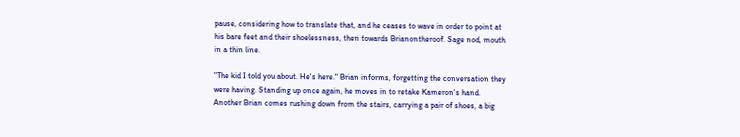pause, considering how to translate that, and he ceases to wave in order to point at his bare feet and their shoelessness, then towards Brianontheroof. Sage nod, mouth in a thin line.

"The kid I told you about. He's here." Brian informs, forgetting the conversation they were having. Standing up once again, he moves in to retake Kameron's hand. Another Brian comes rushing down from the stairs, carrying a pair of shoes, a big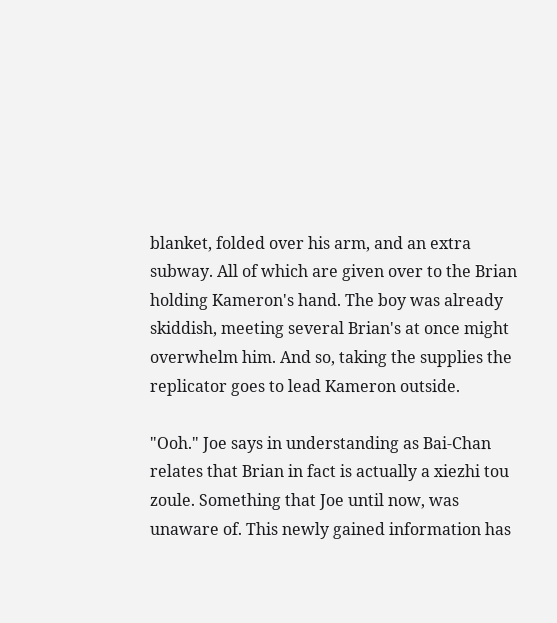blanket, folded over his arm, and an extra subway. All of which are given over to the Brian holding Kameron's hand. The boy was already skiddish, meeting several Brian's at once might overwhelm him. And so, taking the supplies the replicator goes to lead Kameron outside.

"Ooh." Joe says in understanding as Bai-Chan relates that Brian in fact is actually a xiezhi tou zoule. Something that Joe until now, was unaware of. This newly gained information has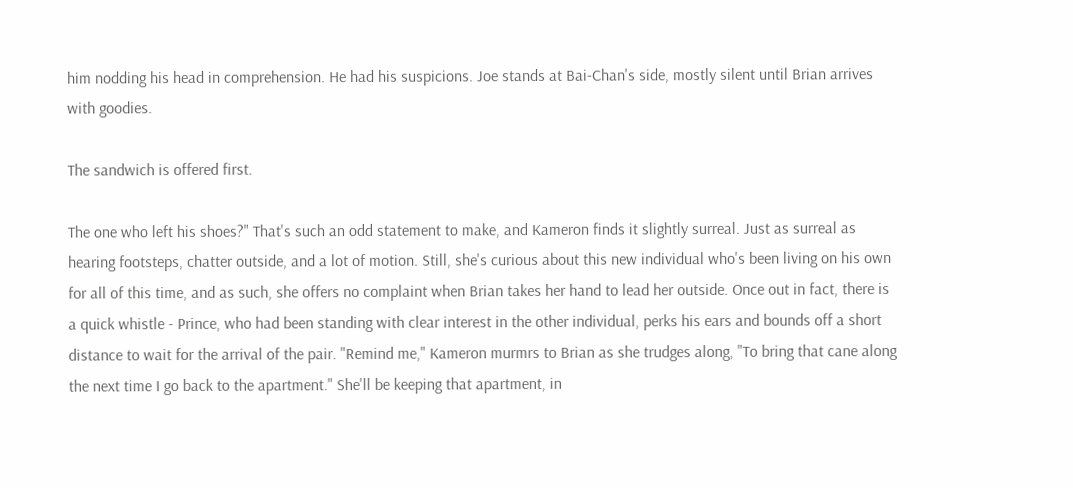him nodding his head in comprehension. He had his suspicions. Joe stands at Bai-Chan's side, mostly silent until Brian arrives with goodies.

The sandwich is offered first.

The one who left his shoes?" That's such an odd statement to make, and Kameron finds it slightly surreal. Just as surreal as hearing footsteps, chatter outside, and a lot of motion. Still, she's curious about this new individual who's been living on his own for all of this time, and as such, she offers no complaint when Brian takes her hand to lead her outside. Once out in fact, there is a quick whistle - Prince, who had been standing with clear interest in the other individual, perks his ears and bounds off a short distance to wait for the arrival of the pair. "Remind me," Kameron murmrs to Brian as she trudges along, "To bring that cane along the next time I go back to the apartment." She'll be keeping that apartment, in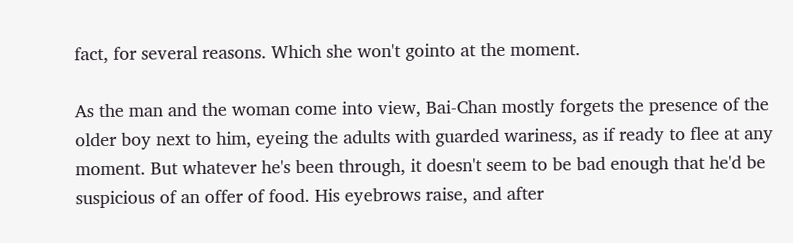fact, for several reasons. Which she won't gointo at the moment.

As the man and the woman come into view, Bai-Chan mostly forgets the presence of the older boy next to him, eyeing the adults with guarded wariness, as if ready to flee at any moment. But whatever he's been through, it doesn't seem to be bad enough that he'd be suspicious of an offer of food. His eyebrows raise, and after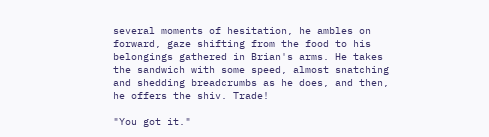several moments of hesitation, he ambles on forward, gaze shifting from the food to his belongings gathered in Brian's arms. He takes the sandwich with some speed, almost snatching and shedding breadcrumbs as he does, and then, he offers the shiv. Trade!

"You got it."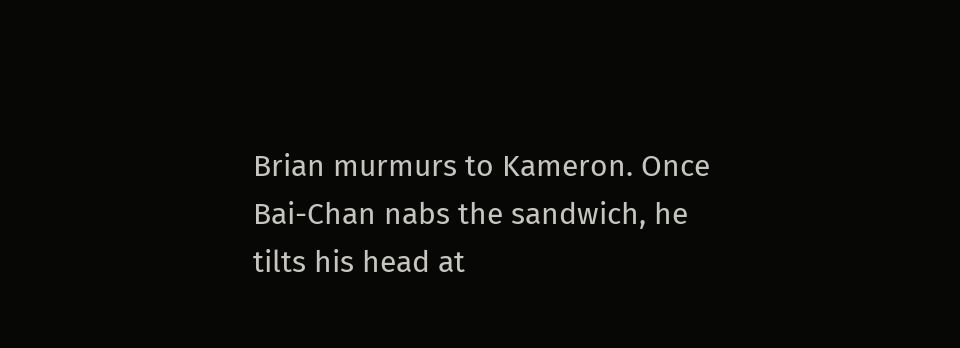Brian murmurs to Kameron. Once Bai-Chan nabs the sandwich, he tilts his head at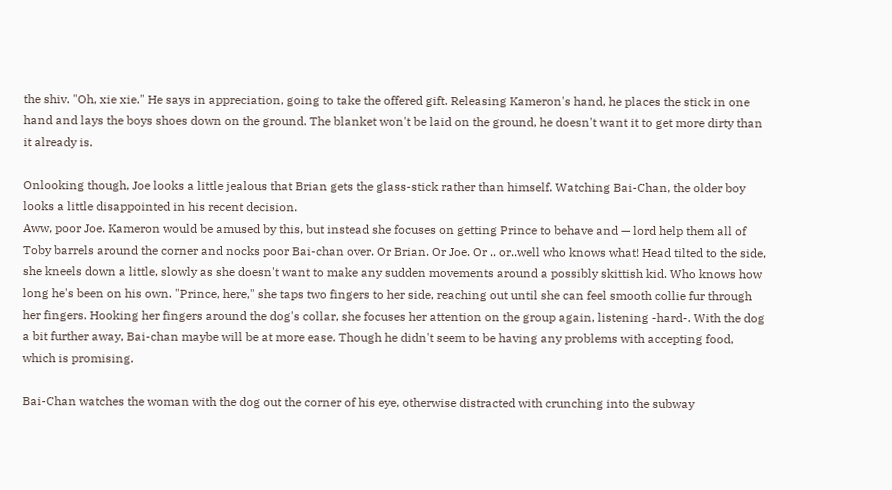the shiv. "Oh, xie xie." He says in appreciation, going to take the offered gift. Releasing Kameron's hand, he places the stick in one hand and lays the boys shoes down on the ground. The blanket won't be laid on the ground, he doesn't want it to get more dirty than it already is.

Onlooking though, Joe looks a little jealous that Brian gets the glass-stick rather than himself. Watching Bai-Chan, the older boy looks a little disappointed in his recent decision.
Aww, poor Joe. Kameron would be amused by this, but instead she focuses on getting Prince to behave and — lord help them all of Toby barrels around the corner and nocks poor Bai-chan over. Or Brian. Or Joe. Or .. or..well who knows what! Head tilted to the side, she kneels down a little, slowly as she doesn't want to make any sudden movements around a possibly skittish kid. Who knows how long he's been on his own. "Prince, here," she taps two fingers to her side, reaching out until she can feel smooth collie fur through her fingers. Hooking her fingers around the dog's collar, she focuses her attention on the group again, listening -hard-. With the dog a bit further away, Bai-chan maybe will be at more ease. Though he didn't seem to be having any problems with accepting food, which is promising.

Bai-Chan watches the woman with the dog out the corner of his eye, otherwise distracted with crunching into the subway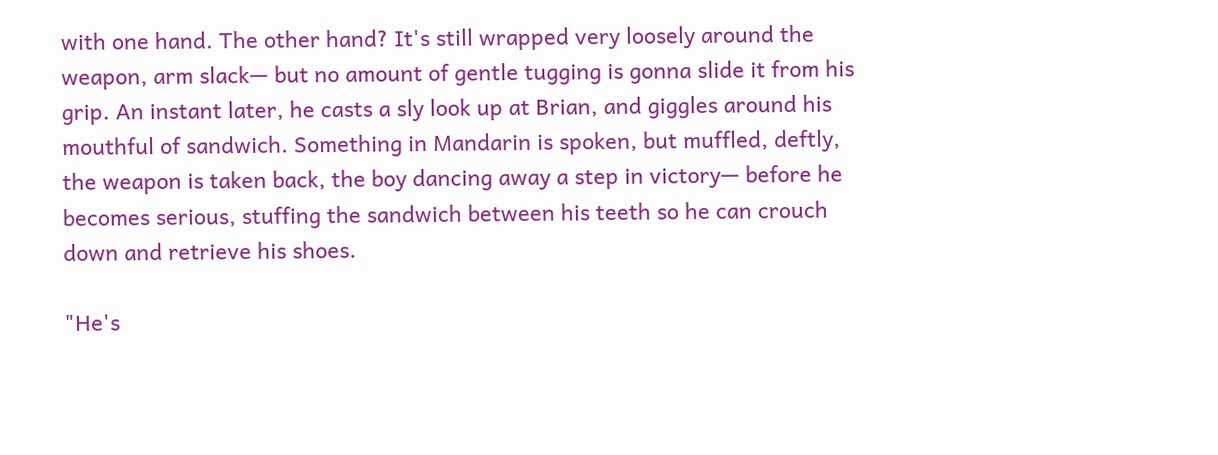with one hand. The other hand? It's still wrapped very loosely around the weapon, arm slack— but no amount of gentle tugging is gonna slide it from his grip. An instant later, he casts a sly look up at Brian, and giggles around his mouthful of sandwich. Something in Mandarin is spoken, but muffled, deftly, the weapon is taken back, the boy dancing away a step in victory— before he becomes serious, stuffing the sandwich between his teeth so he can crouch down and retrieve his shoes.

"He's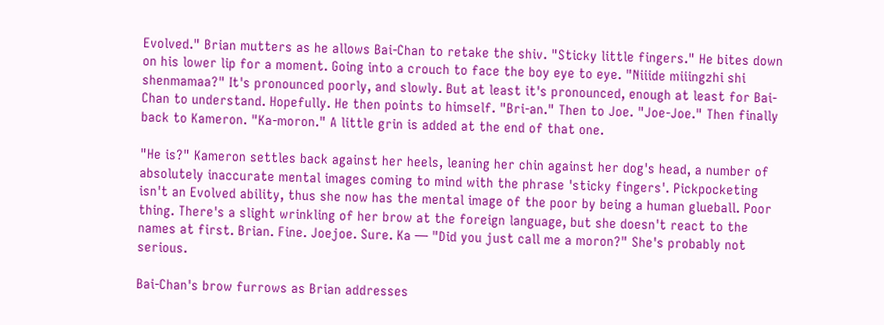Evolved." Brian mutters as he allows Bai-Chan to retake the shiv. "Sticky little fingers." He bites down on his lower lip for a moment. Going into a crouch to face the boy eye to eye. "Niiide miiingzhi shi shenmamaa?" It's pronounced poorly, and slowly. But at least it's pronounced, enough at least for Bai-Chan to understand. Hopefully. He then points to himself. "Bri-an." Then to Joe. "Joe-Joe." Then finally back to Kameron. "Ka-moron." A little grin is added at the end of that one.

"He is?" Kameron settles back against her heels, leaning her chin against her dog's head, a number of absolutely inaccurate mental images coming to mind with the phrase 'sticky fingers'. Pickpocketing isn't an Evolved ability, thus she now has the mental image of the poor by being a human glueball. Poor thing. There's a slight wrinkling of her brow at the foreign language, but she doesn't react to the names at first. Brian. Fine. Joejoe. Sure. Ka — "Did you just call me a moron?" She's probably not serious.

Bai-Chan's brow furrows as Brian addresses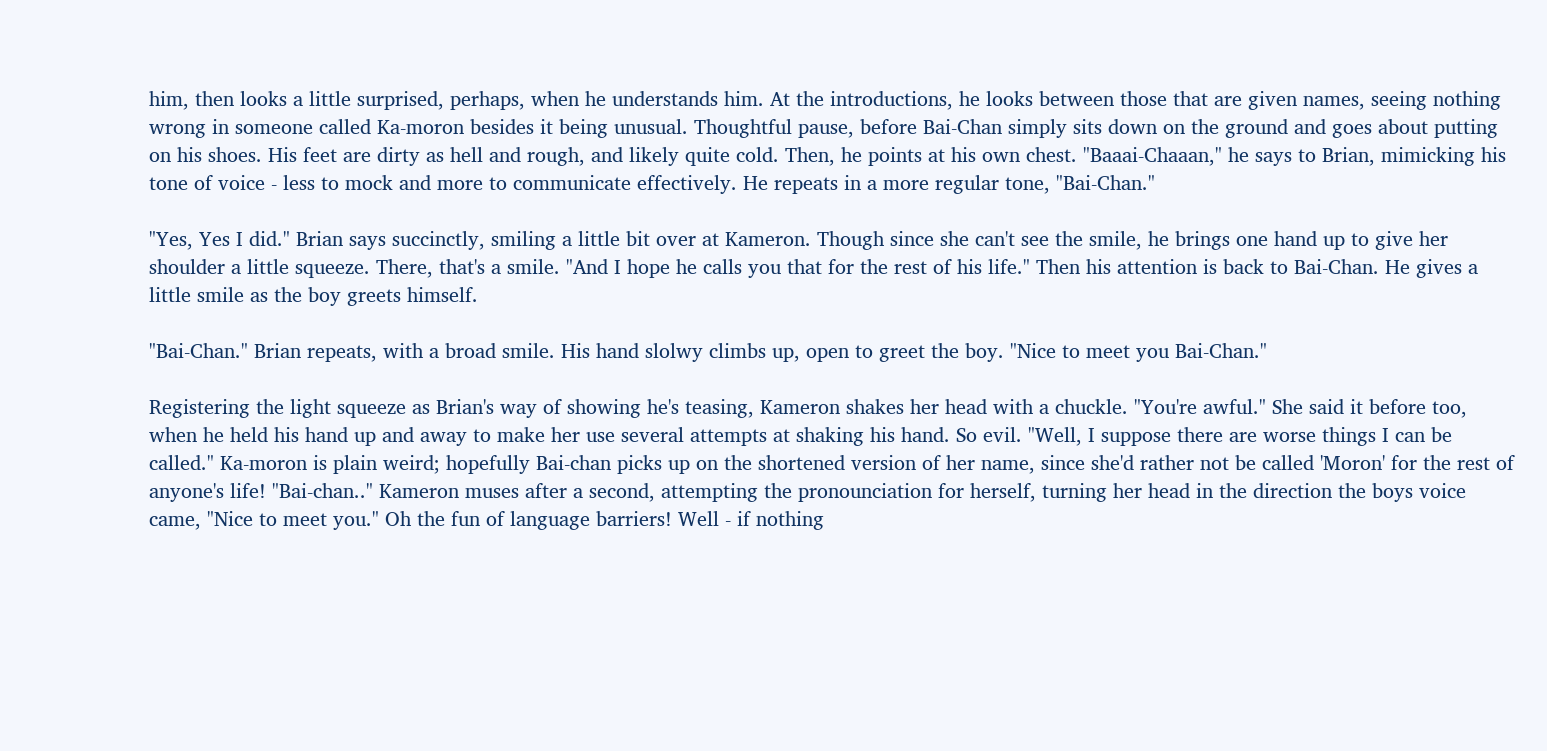him, then looks a little surprised, perhaps, when he understands him. At the introductions, he looks between those that are given names, seeing nothing wrong in someone called Ka-moron besides it being unusual. Thoughtful pause, before Bai-Chan simply sits down on the ground and goes about putting on his shoes. His feet are dirty as hell and rough, and likely quite cold. Then, he points at his own chest. "Baaai-Chaaan," he says to Brian, mimicking his tone of voice - less to mock and more to communicate effectively. He repeats in a more regular tone, "Bai-Chan."

"Yes, Yes I did." Brian says succinctly, smiling a little bit over at Kameron. Though since she can't see the smile, he brings one hand up to give her shoulder a little squeeze. There, that's a smile. "And I hope he calls you that for the rest of his life." Then his attention is back to Bai-Chan. He gives a little smile as the boy greets himself.

"Bai-Chan." Brian repeats, with a broad smile. His hand slolwy climbs up, open to greet the boy. "Nice to meet you Bai-Chan."

Registering the light squeeze as Brian's way of showing he's teasing, Kameron shakes her head with a chuckle. "You're awful." She said it before too, when he held his hand up and away to make her use several attempts at shaking his hand. So evil. "Well, I suppose there are worse things I can be called." Ka-moron is plain weird; hopefully Bai-chan picks up on the shortened version of her name, since she'd rather not be called 'Moron' for the rest of anyone's life! "Bai-chan.." Kameron muses after a second, attempting the pronounciation for herself, turning her head in the direction the boys voice came, "Nice to meet you." Oh the fun of language barriers! Well - if nothing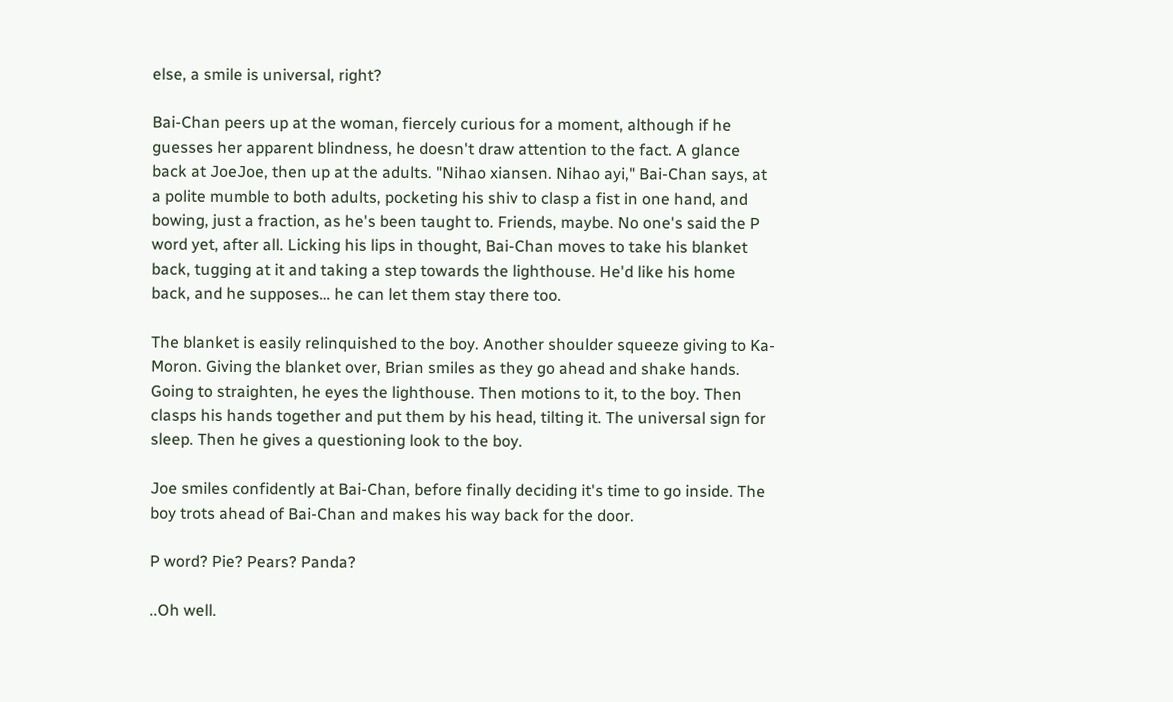else, a smile is universal, right?

Bai-Chan peers up at the woman, fiercely curious for a moment, although if he guesses her apparent blindness, he doesn't draw attention to the fact. A glance back at JoeJoe, then up at the adults. "Nihao xiansen. Nihao ayi," Bai-Chan says, at a polite mumble to both adults, pocketing his shiv to clasp a fist in one hand, and bowing, just a fraction, as he's been taught to. Friends, maybe. No one's said the P word yet, after all. Licking his lips in thought, Bai-Chan moves to take his blanket back, tugging at it and taking a step towards the lighthouse. He'd like his home back, and he supposes… he can let them stay there too.

The blanket is easily relinquished to the boy. Another shoulder squeeze giving to Ka-Moron. Giving the blanket over, Brian smiles as they go ahead and shake hands. Going to straighten, he eyes the lighthouse. Then motions to it, to the boy. Then clasps his hands together and put them by his head, tilting it. The universal sign for sleep. Then he gives a questioning look to the boy.

Joe smiles confidently at Bai-Chan, before finally deciding it's time to go inside. The boy trots ahead of Bai-Chan and makes his way back for the door.

P word? Pie? Pears? Panda?

..Oh well.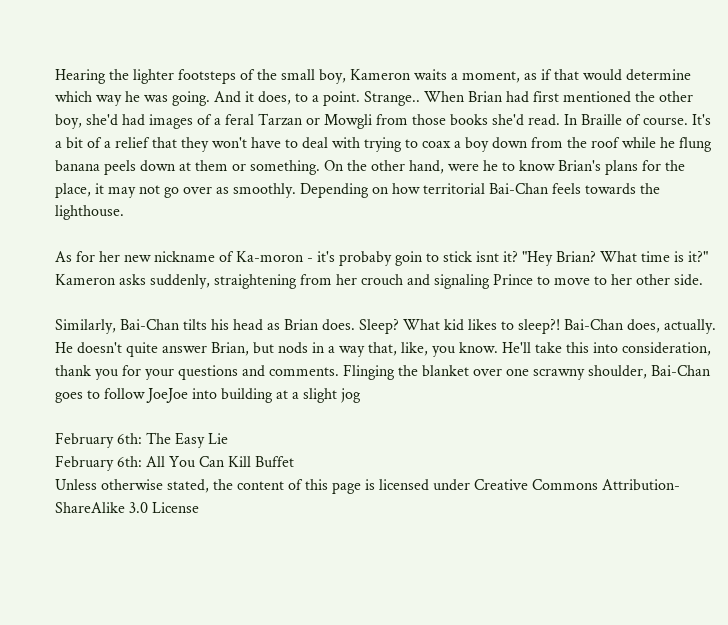Hearing the lighter footsteps of the small boy, Kameron waits a moment, as if that would determine which way he was going. And it does, to a point. Strange.. When Brian had first mentioned the other boy, she'd had images of a feral Tarzan or Mowgli from those books she'd read. In Braille of course. It's a bit of a relief that they won't have to deal with trying to coax a boy down from the roof while he flung banana peels down at them or something. On the other hand, were he to know Brian's plans for the place, it may not go over as smoothly. Depending on how territorial Bai-Chan feels towards the lighthouse.

As for her new nickname of Ka-moron - it's probaby goin to stick isnt it? "Hey Brian? What time is it?" Kameron asks suddenly, straightening from her crouch and signaling Prince to move to her other side.

Similarly, Bai-Chan tilts his head as Brian does. Sleep? What kid likes to sleep?! Bai-Chan does, actually. He doesn't quite answer Brian, but nods in a way that, like, you know. He'll take this into consideration, thank you for your questions and comments. Flinging the blanket over one scrawny shoulder, Bai-Chan goes to follow JoeJoe into building at a slight jog

February 6th: The Easy Lie
February 6th: All You Can Kill Buffet
Unless otherwise stated, the content of this page is licensed under Creative Commons Attribution-ShareAlike 3.0 License